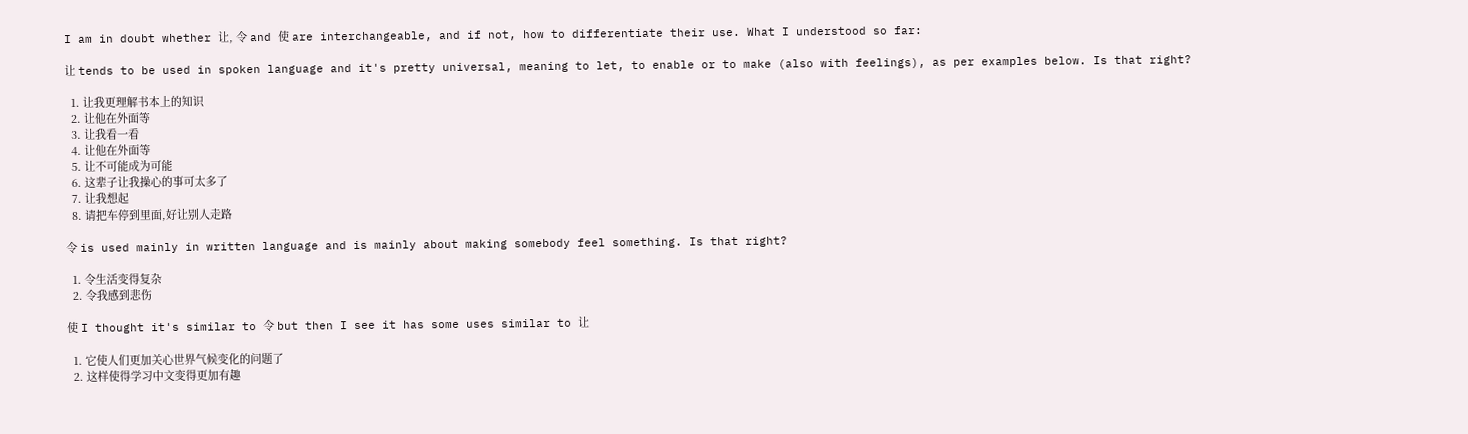I am in doubt whether 让, 令 and 使 are interchangeable, and if not, how to differentiate their use. What I understood so far:

让 tends to be used in spoken language and it's pretty universal, meaning to let, to enable or to make (also with feelings), as per examples below. Is that right?

  1. 让我更理解书本上的知识
  2. 让他在外面等
  3. 让我看一看
  4. 让他在外面等
  5. 让不可能成为可能
  6. 这辈子让我操心的事可太多了
  7. 让我想起
  8. 请把车停到里面,好让别人走路

令 is used mainly in written language and is mainly about making somebody feel something. Is that right?

  1. 令生活变得复杂
  2. 令我感到悲伤

使 I thought it's similar to 令 but then I see it has some uses similar to 让

  1. 它使人们更加关心世界气候变化的问题了
  2. 这样使得学习中文变得更加有趣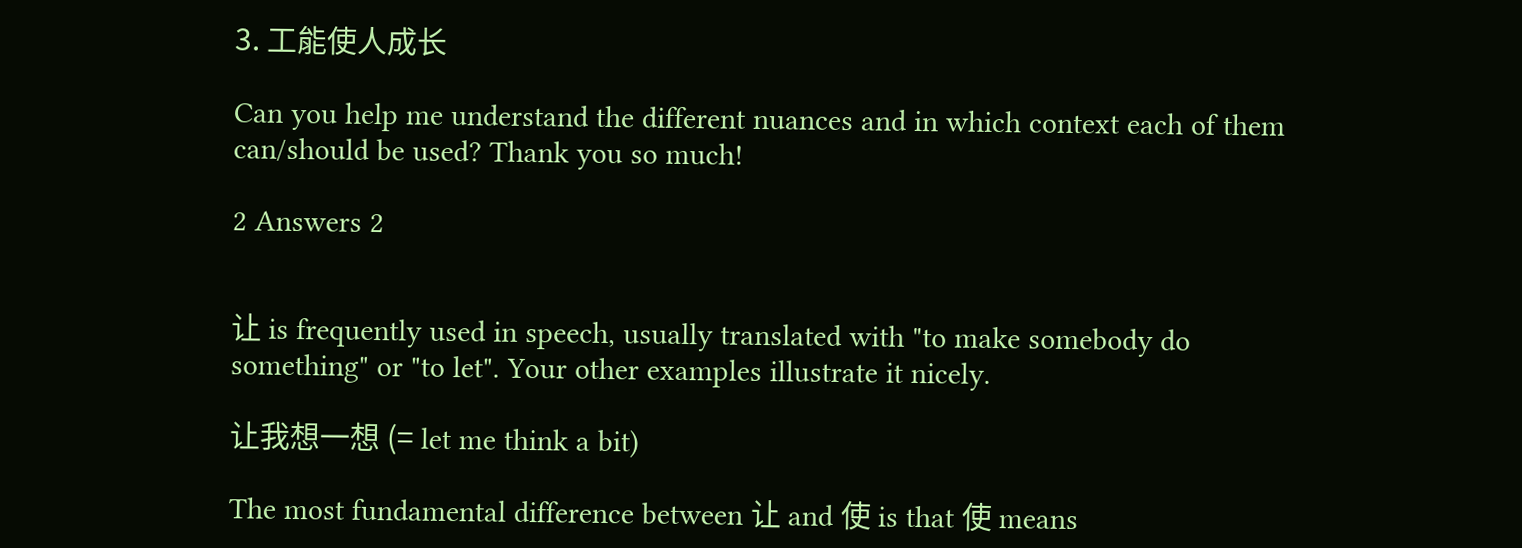3. 工能使人成长

Can you help me understand the different nuances and in which context each of them can/should be used? Thank you so much!

2 Answers 2


让 is frequently used in speech, usually translated with "to make somebody do something" or "to let". Your other examples illustrate it nicely.

让我想一想 (= let me think a bit)

The most fundamental difference between 让 and 使 is that 使 means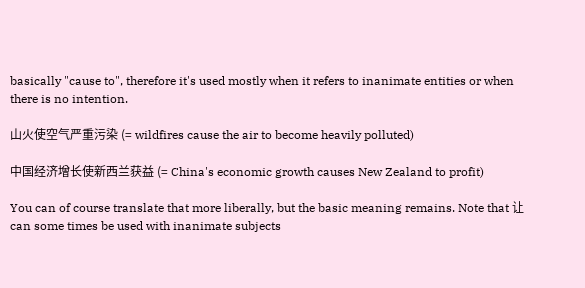basically "cause to", therefore it's used mostly when it refers to inanimate entities or when there is no intention.

山火使空气严重污染 (= wildfires cause the air to become heavily polluted)

中国经济增长使新西兰获益 (= China's economic growth causes New Zealand to profit)

You can of course translate that more liberally, but the basic meaning remains. Note that 让 can some times be used with inanimate subjects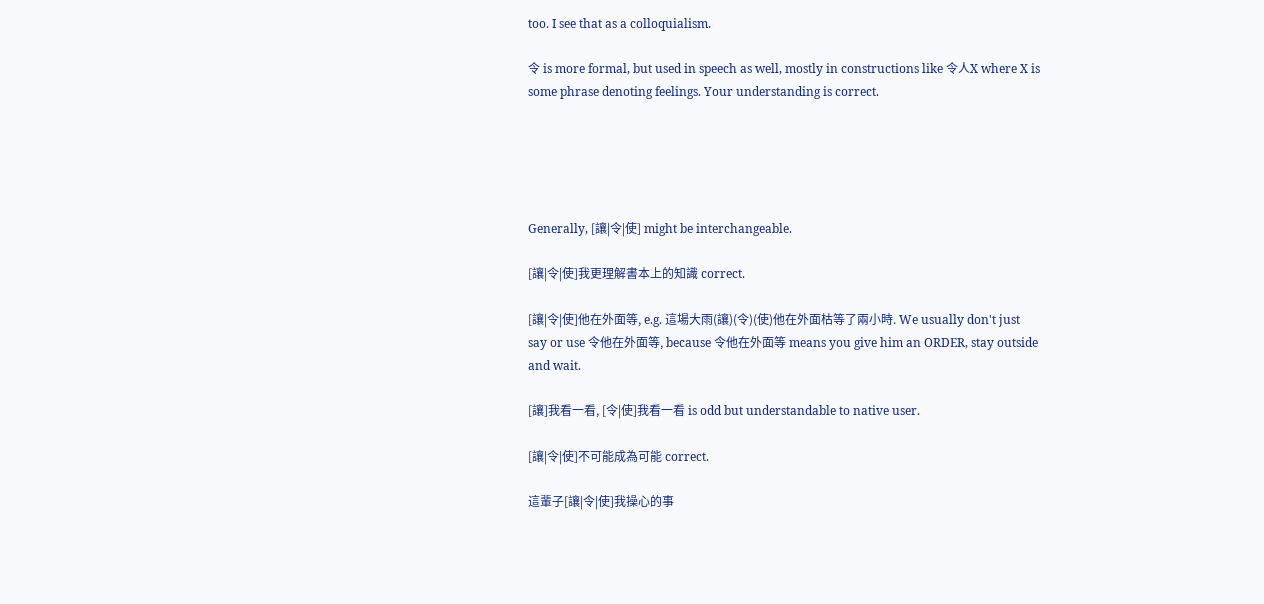too. I see that as a colloquialism.

令 is more formal, but used in speech as well, mostly in constructions like 令人X where X is some phrase denoting feelings. Your understanding is correct.





Generally, [讓|令|使] might be interchangeable.

[讓|令|使]我更理解書本上的知識 correct.

[讓|令|使]他在外面等, e.g. 這場大雨(讓)(令)(使)他在外面枯等了兩小時. We usually don't just say or use 令他在外面等, because 令他在外面等 means you give him an ORDER, stay outside and wait.

[讓]我看一看, [令|使]我看一看 is odd but understandable to native user.

[讓|令|使]不可能成為可能 correct.

這輩子[讓|令|使]我操心的事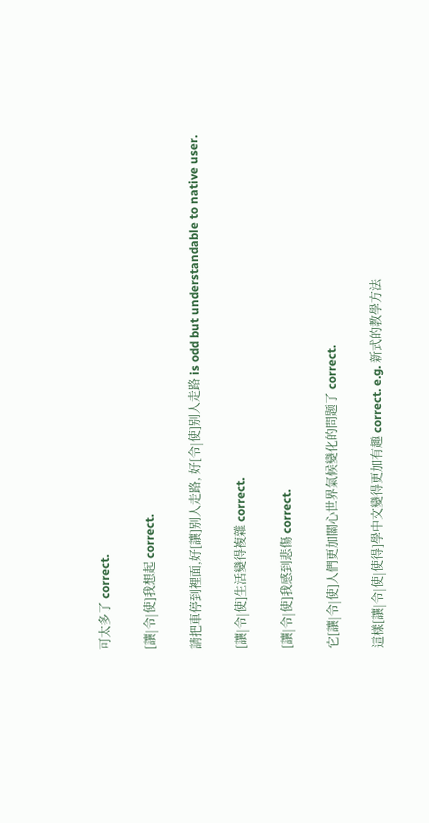可太多了 correct.

[讓|令|使]我想起 correct.

請把車停到裡面,好[讓]别人走路, 好[令|使]别人走路 is odd but understandable to native user.

[讓|令|使]生活變得複雜 correct.

[讓|令|使]我感到悲傷 correct.

它[讓|令|使]人們更加關心世界氣候變化的問题了 correct.

這樣[讓|令|使|使得]學中文變得更加有趣 correct. e.g. 新式的教學方法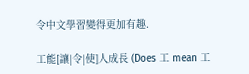令中文學習變得更加有趣.

工能[讓|令|使]人成長 (Does 工 mean 工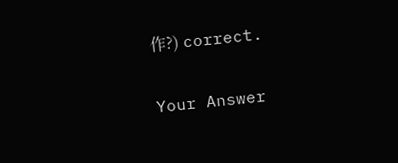作?) correct.

Your Answer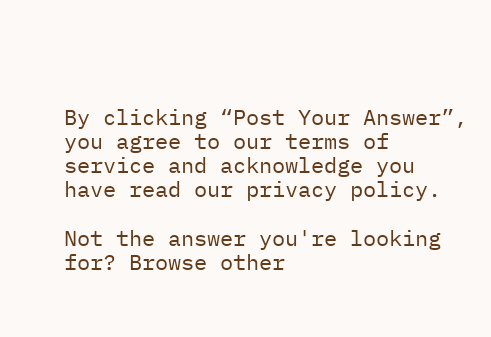By clicking “Post Your Answer”, you agree to our terms of service and acknowledge you have read our privacy policy.

Not the answer you're looking for? Browse other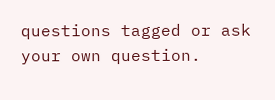questions tagged or ask your own question.